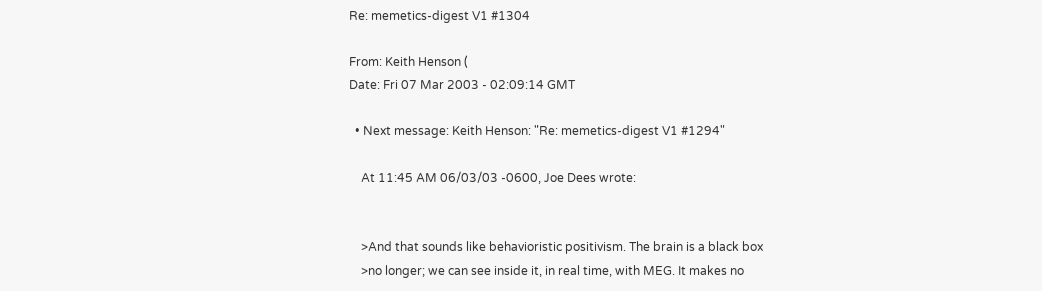Re: memetics-digest V1 #1304

From: Keith Henson (
Date: Fri 07 Mar 2003 - 02:09:14 GMT

  • Next message: Keith Henson: "Re: memetics-digest V1 #1294"

    At 11:45 AM 06/03/03 -0600, Joe Dees wrote:


    >And that sounds like behavioristic positivism. The brain is a black box
    >no longer; we can see inside it, in real time, with MEG. It makes no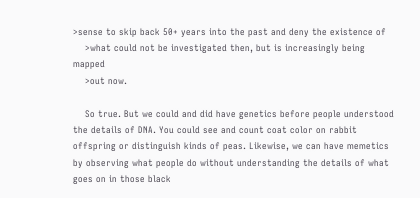>sense to skip back 50+ years into the past and deny the existence of
    >what could not be investigated then, but is increasingly being mapped
    >out now.

    So true. But we could and did have genetics before people understood the details of DNA. You could see and count coat color on rabbit offspring or distinguish kinds of peas. Likewise, we can have memetics by observing what people do without understanding the details of what goes on in those black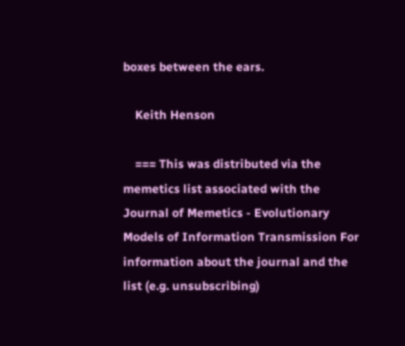boxes between the ears.

    Keith Henson

    === This was distributed via the memetics list associated with the Journal of Memetics - Evolutionary Models of Information Transmission For information about the journal and the list (e.g. unsubscribing)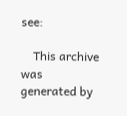see:

    This archive was generated by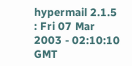hypermail 2.1.5 : Fri 07 Mar 2003 - 02:10:10 GMT